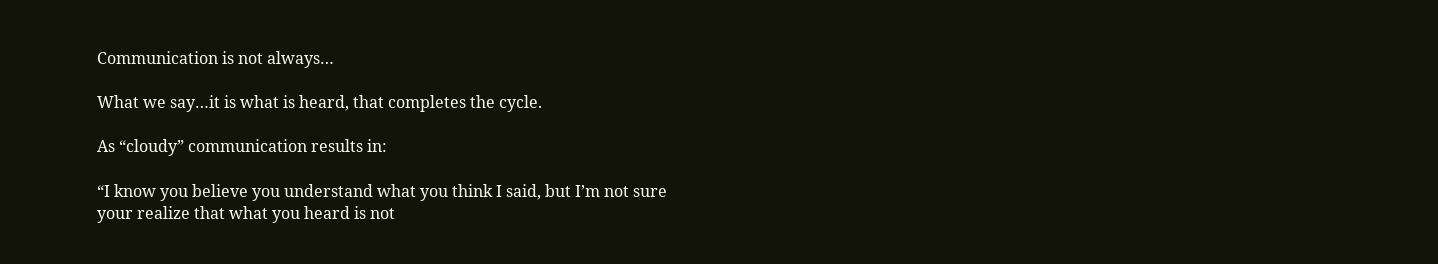Communication is not always…

What we say…it is what is heard, that completes the cycle.

As “cloudy” communication results in:

“I know you believe you understand what you think I said, but I’m not sure your realize that what you heard is not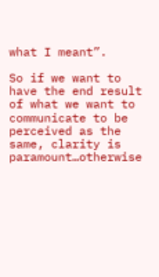what I meant”.

So if we want to have the end result of what we want to communicate to be perceived as the same, clarity is paramount…otherwise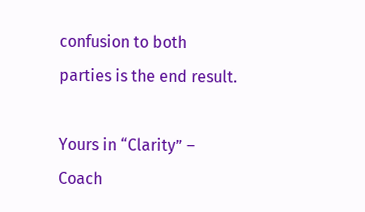confusion to both parties is the end result.

Yours in “Clarity” – Coach